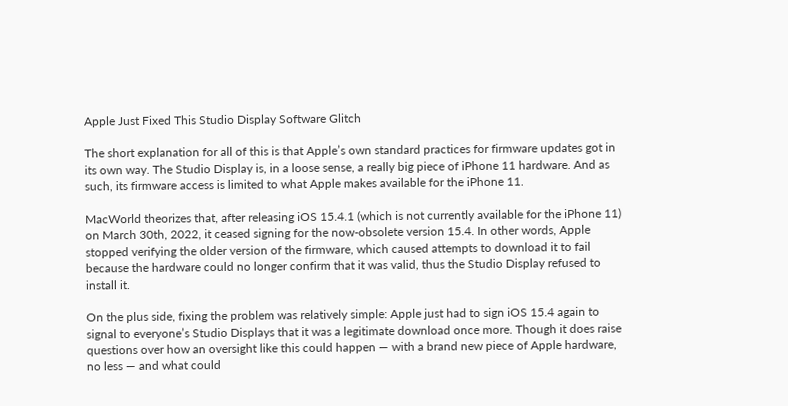Apple Just Fixed This Studio Display Software Glitch

The short explanation for all of this is that Apple’s own standard practices for firmware updates got in its own way. The Studio Display is, in a loose sense, a really big piece of iPhone 11 hardware. And as such, its firmware access is limited to what Apple makes available for the iPhone 11.

MacWorld theorizes that, after releasing iOS 15.4.1 (which is not currently available for the iPhone 11) on March 30th, 2022, it ceased signing for the now-obsolete version 15.4. In other words, Apple stopped verifying the older version of the firmware, which caused attempts to download it to fail because the hardware could no longer confirm that it was valid, thus the Studio Display refused to install it.

On the plus side, fixing the problem was relatively simple: Apple just had to sign iOS 15.4 again to signal to everyone’s Studio Displays that it was a legitimate download once more. Though it does raise questions over how an oversight like this could happen — with a brand new piece of Apple hardware, no less — and what could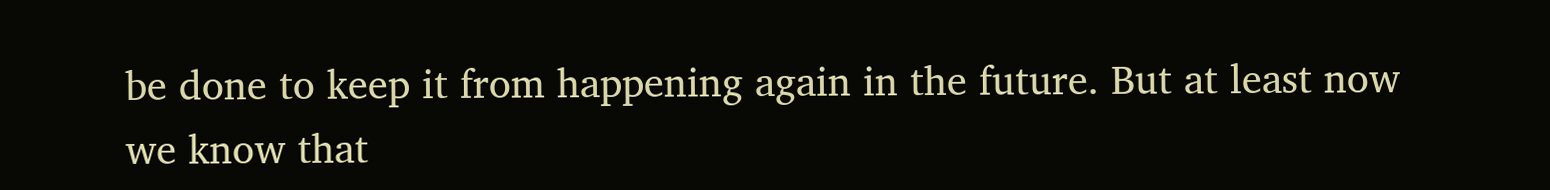be done to keep it from happening again in the future. But at least now we know that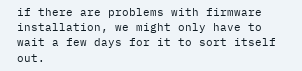if there are problems with firmware installation, we might only have to wait a few days for it to sort itself out.